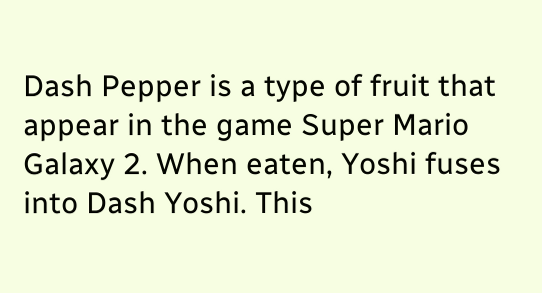Dash Pepper is a type of fruit that appear in the game Super Mario Galaxy 2. When eaten, Yoshi fuses into Dash Yoshi. This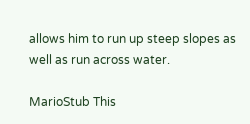allows him to run up steep slopes as well as run across water.

MarioStub This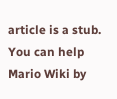article is a stub. You can help Mario Wiki by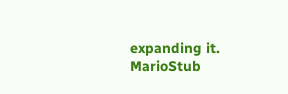expanding it. MarioStub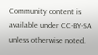Community content is available under CC-BY-SA unless otherwise noted.